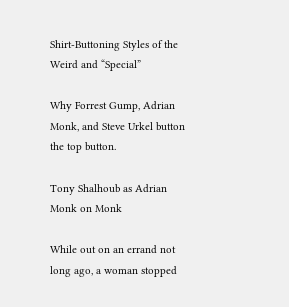Shirt-Buttoning Styles of the Weird and “Special”

Why Forrest Gump, Adrian Monk, and Steve Urkel button the top button.

Tony Shalhoub as Adrian Monk on Monk

While out on an errand not long ago, a woman stopped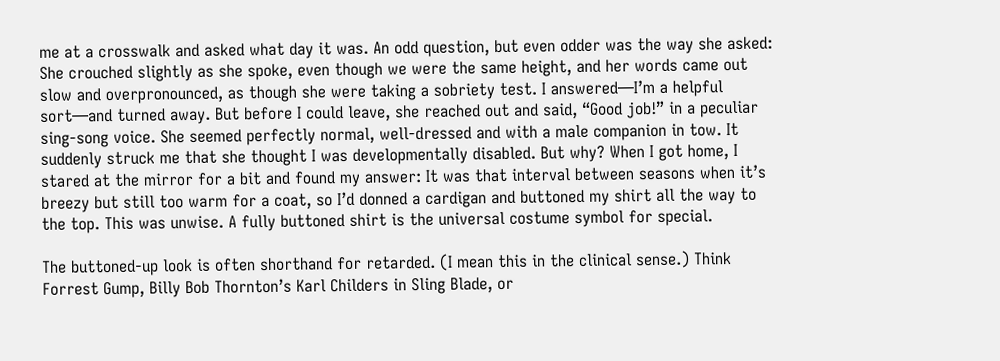me at a crosswalk and asked what day it was. An odd question, but even odder was the way she asked: She crouched slightly as she spoke, even though we were the same height, and her words came out slow and overpronounced, as though she were taking a sobriety test. I answered—I’m a helpful sort—and turned away. But before I could leave, she reached out and said, “Good job!” in a peculiar sing-song voice. She seemed perfectly normal, well-dressed and with a male companion in tow. It suddenly struck me that she thought I was developmentally disabled. But why? When I got home, I stared at the mirror for a bit and found my answer: It was that interval between seasons when it’s breezy but still too warm for a coat, so I’d donned a cardigan and buttoned my shirt all the way to the top. This was unwise. A fully buttoned shirt is the universal costume symbol for special.

The buttoned-up look is often shorthand for retarded. (I mean this in the clinical sense.) Think Forrest Gump, Billy Bob Thornton’s Karl Childers in Sling Blade, or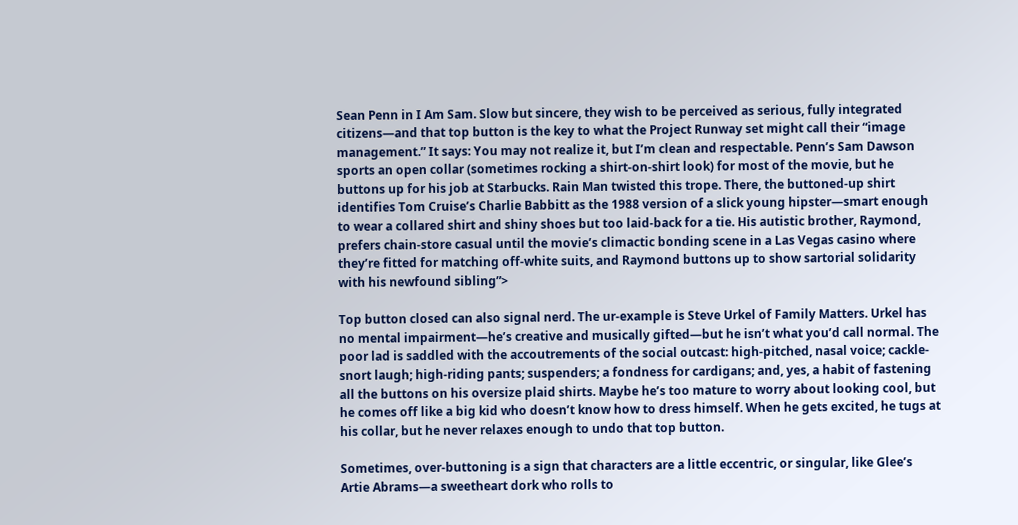Sean Penn in I Am Sam. Slow but sincere, they wish to be perceived as serious, fully integrated citizens—and that top button is the key to what the Project Runway set might call their “image management.” It says: You may not realize it, but I’m clean and respectable. Penn’s Sam Dawson sports an open collar (sometimes rocking a shirt-on-shirt look) for most of the movie, but he buttons up for his job at Starbucks. Rain Man twisted this trope. There, the buttoned-up shirt identifies Tom Cruise’s Charlie Babbitt as the 1988 version of a slick young hipster—smart enough to wear a collared shirt and shiny shoes but too laid-back for a tie. His autistic brother, Raymond, prefers chain-store casual until the movie’s climactic bonding scene in a Las Vegas casino where they’re fitted for matching off-white suits, and Raymond buttons up to show sartorial solidarity with his newfound sibling”>

Top button closed can also signal nerd. The ur-example is Steve Urkel of Family Matters. Urkel has no mental impairment—he’s creative and musically gifted—but he isn’t what you’d call normal. The poor lad is saddled with the accoutrements of the social outcast: high-pitched, nasal voice; cackle-snort laugh; high-riding pants; suspenders; a fondness for cardigans; and, yes, a habit of fastening all the buttons on his oversize plaid shirts. Maybe he’s too mature to worry about looking cool, but he comes off like a big kid who doesn’t know how to dress himself. When he gets excited, he tugs at his collar, but he never relaxes enough to undo that top button.

Sometimes, over-buttoning is a sign that characters are a little eccentric, or singular, like Glee’s Artie Abrams—a sweetheart dork who rolls to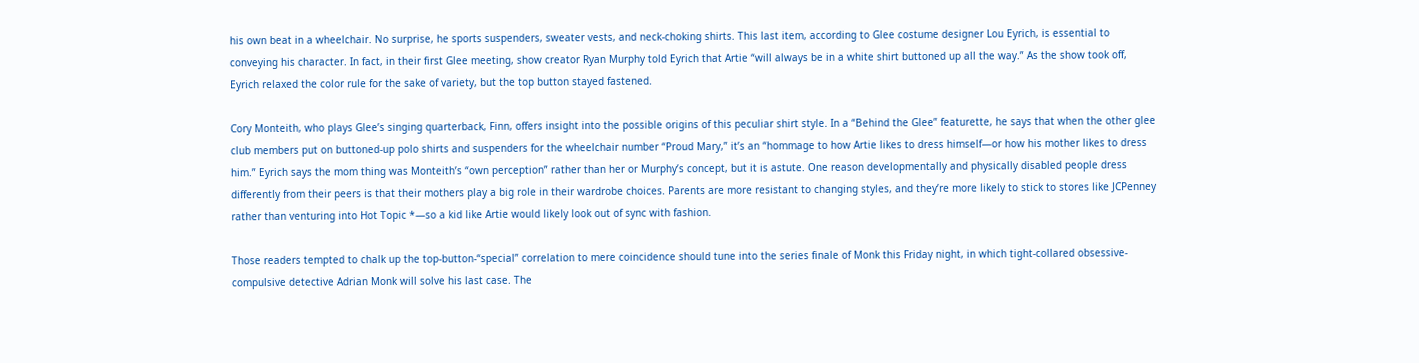his own beat in a wheelchair. No surprise, he sports suspenders, sweater vests, and neck-choking shirts. This last item, according to Glee costume designer Lou Eyrich, is essential to conveying his character. In fact, in their first Glee meeting, show creator Ryan Murphy told Eyrich that Artie “will always be in a white shirt buttoned up all the way.” As the show took off, Eyrich relaxed the color rule for the sake of variety, but the top button stayed fastened.

Cory Monteith, who plays Glee’s singing quarterback, Finn, offers insight into the possible origins of this peculiar shirt style. In a “Behind the Glee” featurette, he says that when the other glee club members put on buttoned-up polo shirts and suspenders for the wheelchair number “Proud Mary,” it’s an “hommage to how Artie likes to dress himself—or how his mother likes to dress him.” Eyrich says the mom thing was Monteith’s “own perception” rather than her or Murphy’s concept, but it is astute. One reason developmentally and physically disabled people dress differently from their peers is that their mothers play a big role in their wardrobe choices. Parents are more resistant to changing styles, and they’re more likely to stick to stores like JCPenney rather than venturing into Hot Topic *—so a kid like Artie would likely look out of sync with fashion.

Those readers tempted to chalk up the top-button-“special” correlation to mere coincidence should tune into the series finale of Monk this Friday night, in which tight-collared obsessive-compulsive detective Adrian Monk will solve his last case. The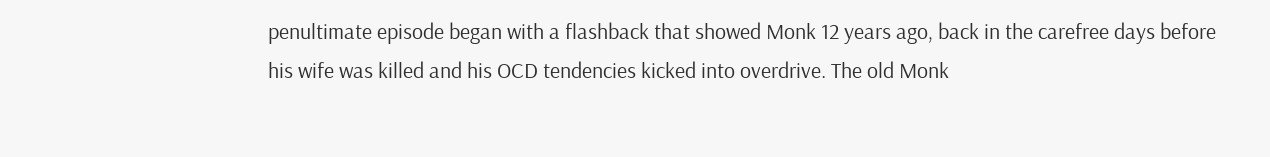penultimate episode began with a flashback that showed Monk 12 years ago, back in the carefree days before his wife was killed and his OCD tendencies kicked into overdrive. The old Monk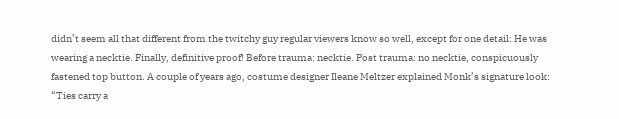didn’t seem all that different from the twitchy guy regular viewers know so well, except for one detail: He was wearing a necktie. Finally, definitive proof! Before trauma: necktie. Post trauma: no necktie, conspicuously fastened top button. A couple of years ago, costume designer Ileane Meltzer explained Monk’s signature look: “Ties carry a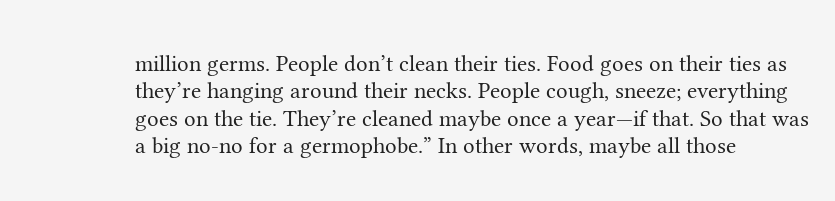million germs. People don’t clean their ties. Food goes on their ties as they’re hanging around their necks. People cough, sneeze; everything goes on the tie. They’re cleaned maybe once a year—if that. So that was a big no-no for a germophobe.” In other words, maybe all those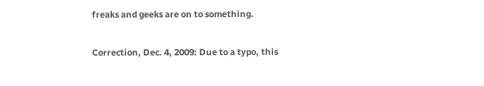freaks and geeks are on to something.

Correction, Dec. 4, 2009: Due to a typo, this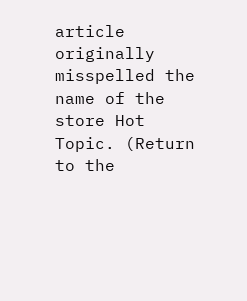article originally misspelled the name of the store Hot Topic. (Return to the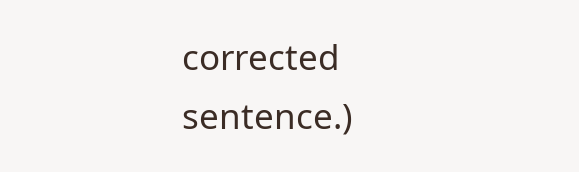corrected sentence.)